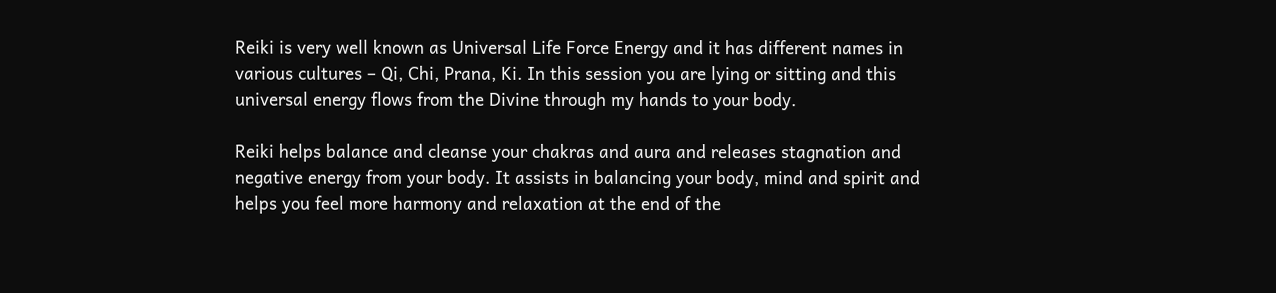Reiki is very well known as Universal Life Force Energy and it has different names in various cultures – Qi, Chi, Prana, Ki. In this session you are lying or sitting and this universal energy flows from the Divine through my hands to your body.

Reiki helps balance and cleanse your chakras and aura and releases stagnation and negative energy from your body. It assists in balancing your body, mind and spirit and helps you feel more harmony and relaxation at the end of the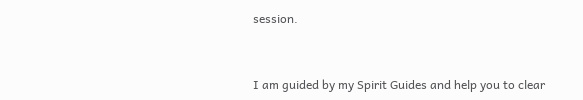session.


I am guided by my Spirit Guides and help you to clear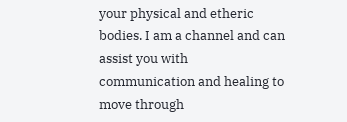your physical and etheric bodies. I am a channel and can assist you with communication and healing to move through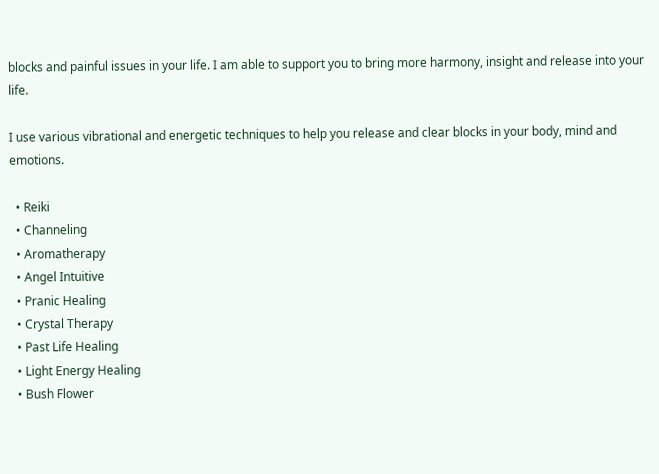blocks and painful issues in your life. I am able to support you to bring more harmony, insight and release into your life.

I use various vibrational and energetic techniques to help you release and clear blocks in your body, mind and emotions.

  • Reiki
  • Channeling
  • Aromatherapy
  • Angel Intuitive
  • Pranic Healing
  • Crystal Therapy
  • Past Life Healing
  • Light Energy Healing
  • Bush Flower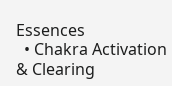Essences
  • Chakra Activation & Clearing